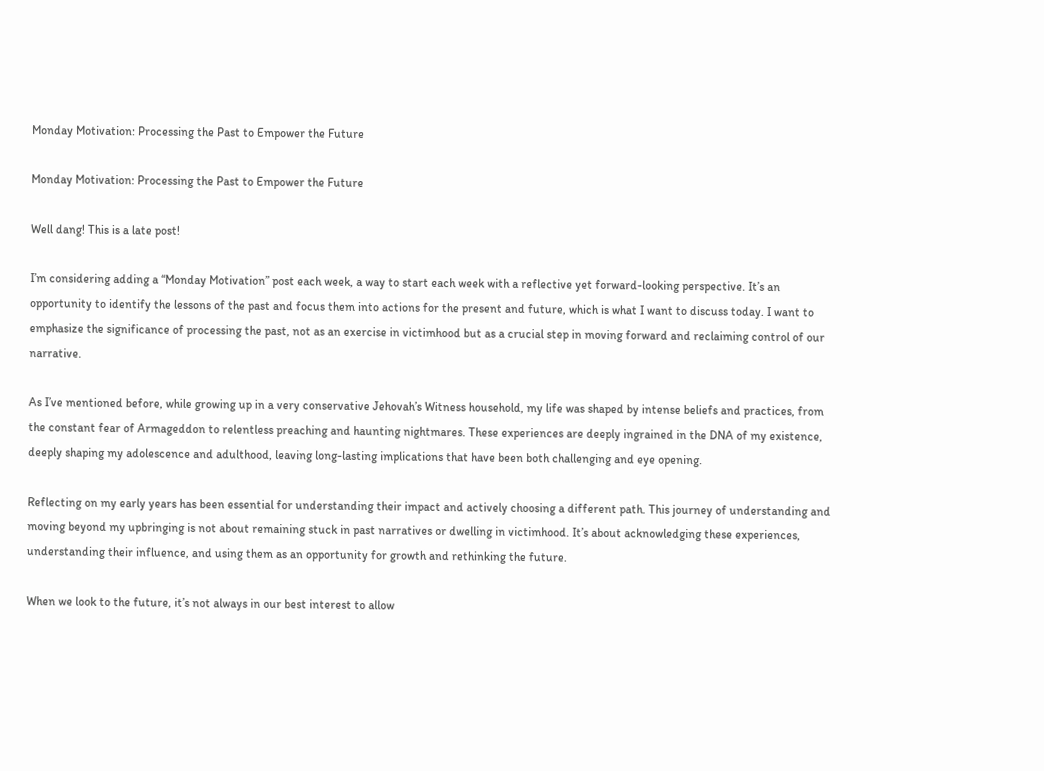Monday Motivation: Processing the Past to Empower the Future

Monday Motivation: Processing the Past to Empower the Future

Well dang! This is a late post!

I’m considering adding a “Monday Motivation” post each week, a way to start each week with a reflective yet forward-looking perspective. It’s an opportunity to identify the lessons of the past and focus them into actions for the present and future, which is what I want to discuss today. I want to emphasize the significance of processing the past, not as an exercise in victimhood but as a crucial step in moving forward and reclaiming control of our narrative.

As I’ve mentioned before, while growing up in a very conservative Jehovah’s Witness household, my life was shaped by intense beliefs and practices, from the constant fear of Armageddon to relentless preaching and haunting nightmares. These experiences are deeply ingrained in the DNA of my existence, deeply shaping my adolescence and adulthood, leaving long-lasting implications that have been both challenging and eye opening.

Reflecting on my early years has been essential for understanding their impact and actively choosing a different path. This journey of understanding and moving beyond my upbringing is not about remaining stuck in past narratives or dwelling in victimhood. It’s about acknowledging these experiences, understanding their influence, and using them as an opportunity for growth and rethinking the future.

When we look to the future, it’s not always in our best interest to allow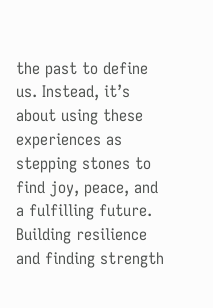the past to define us. Instead, it’s about using these experiences as stepping stones to find joy, peace, and a fulfilling future. Building resilience and finding strength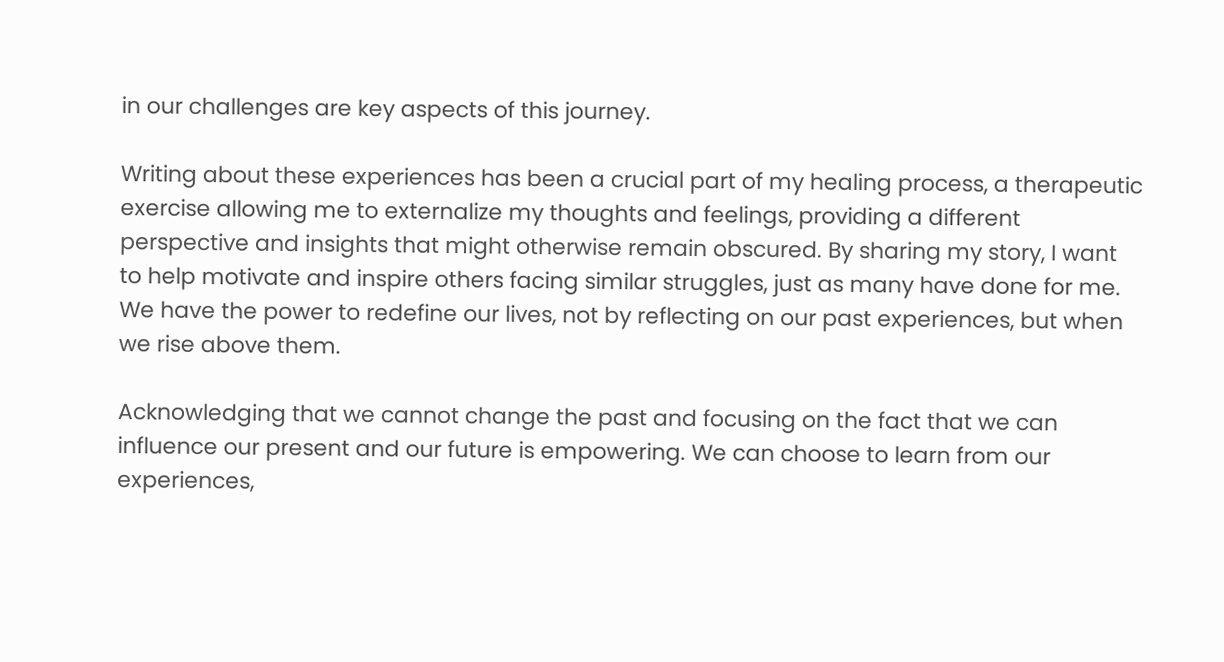in our challenges are key aspects of this journey.

Writing about these experiences has been a crucial part of my healing process, a therapeutic exercise allowing me to externalize my thoughts and feelings, providing a different perspective and insights that might otherwise remain obscured. By sharing my story, I want to help motivate and inspire others facing similar struggles, just as many have done for me. We have the power to redefine our lives, not by reflecting on our past experiences, but when we rise above them.

Acknowledging that we cannot change the past and focusing on the fact that we can influence our present and our future is empowering. We can choose to learn from our experiences,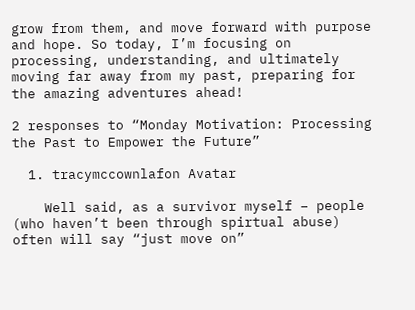grow from them, and move forward with purpose and hope. So today, I’m focusing on processing, understanding, and ultimately moving far away from my past, preparing for the amazing adventures ahead!

2 responses to “Monday Motivation: Processing the Past to Empower the Future”

  1. tracymccownlafon Avatar

    Well said, as a survivor myself – people (who haven’t been through spirtual abuse) often will say “just move on”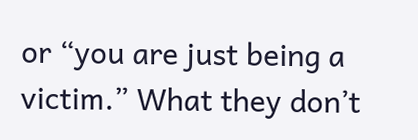or “you are just being a victim.” What they don’t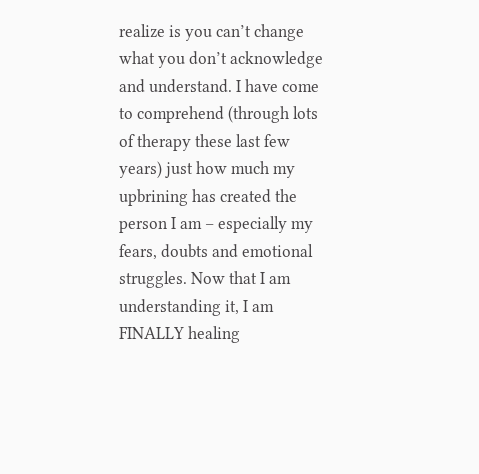realize is you can’t change what you don’t acknowledge and understand. I have come to comprehend (through lots of therapy these last few years) just how much my upbrining has created the person I am – especially my fears, doubts and emotional struggles. Now that I am understanding it, I am FINALLY healing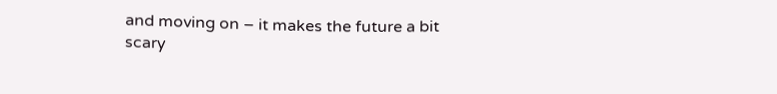and moving on – it makes the future a bit scary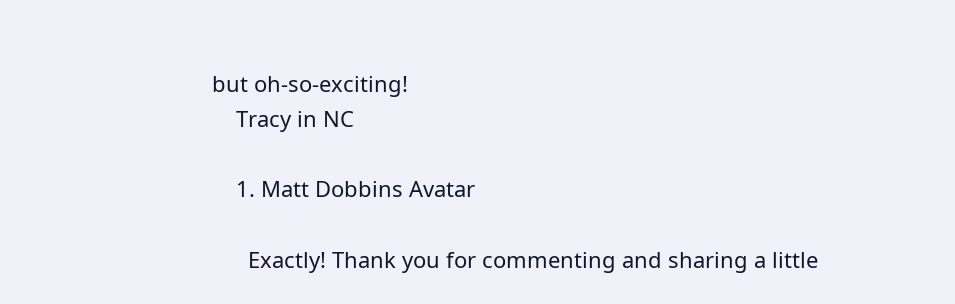but oh-so-exciting!
    Tracy in NC

    1. Matt Dobbins Avatar

      Exactly! Thank you for commenting and sharing a little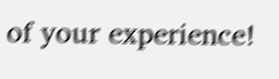of your experience!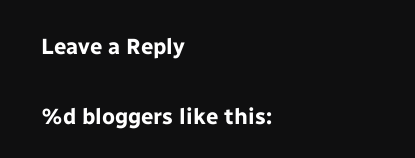Leave a Reply

%d bloggers like this: